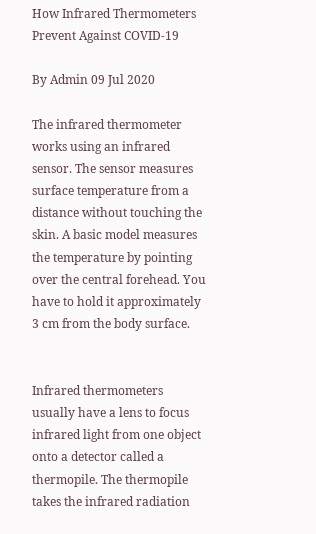How Infrared Thermometers Prevent Against COVID-19

By Admin 09 Jul 2020

The infrared thermometer works using an infrared sensor. The sensor measures surface temperature from a distance without touching the skin. A basic model measures the temperature by pointing over the central forehead. You have to hold it approximately 3 cm from the body surface.


Infrared thermometers usually have a lens to focus infrared light from one object onto a detector called a thermopile. The thermopile takes the infrared radiation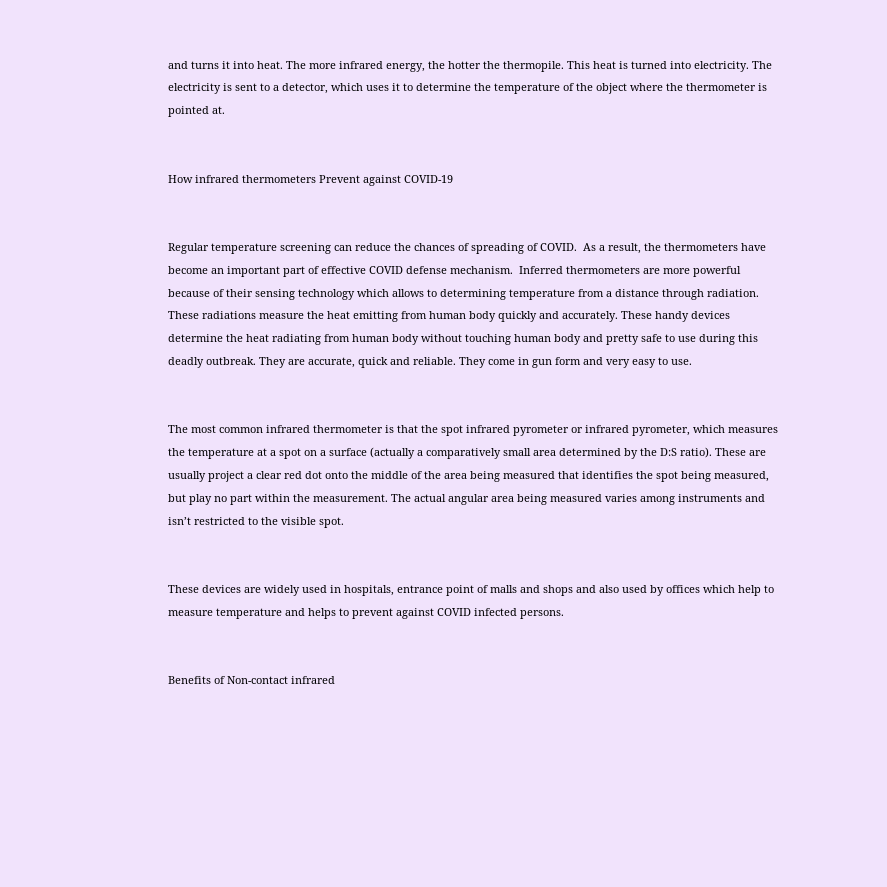and turns it into heat. The more infrared energy, the hotter the thermopile. This heat is turned into electricity. The electricity is sent to a detector, which uses it to determine the temperature of the object where the thermometer is pointed at.


How infrared thermometers Prevent against COVID-19


Regular temperature screening can reduce the chances of spreading of COVID.  As a result, the thermometers have become an important part of effective COVID defense mechanism.  Inferred thermometers are more powerful because of their sensing technology which allows to determining temperature from a distance through radiation. These radiations measure the heat emitting from human body quickly and accurately. These handy devices determine the heat radiating from human body without touching human body and pretty safe to use during this deadly outbreak. They are accurate, quick and reliable. They come in gun form and very easy to use.


The most common infrared thermometer is that the spot infrared pyrometer or infrared pyrometer, which measures the temperature at a spot on a surface (actually a comparatively small area determined by the D:S ratio). These are usually project a clear red dot onto the middle of the area being measured that identifies the spot being measured, but play no part within the measurement. The actual angular area being measured varies among instruments and isn’t restricted to the visible spot.


These devices are widely used in hospitals, entrance point of malls and shops and also used by offices which help to measure temperature and helps to prevent against COVID infected persons.


Benefits of Non-contact infrared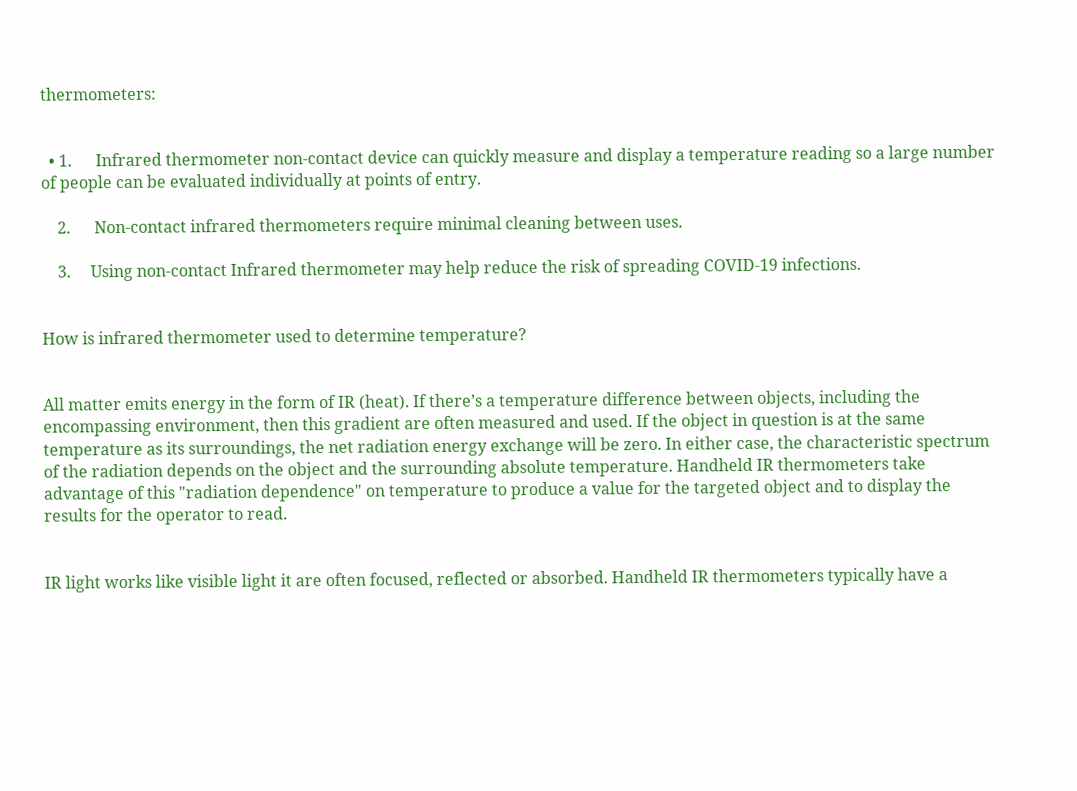thermometers:


  • 1.      Infrared thermometer non-contact device can quickly measure and display a temperature reading so a large number of people can be evaluated individually at points of entry.

    2.      Non-contact infrared thermometers require minimal cleaning between uses.

    3.     Using non-contact Infrared thermometer may help reduce the risk of spreading COVID-19 infections.


How is infrared thermometer used to determine temperature?


All matter emits energy in the form of IR (heat). If there’s a temperature difference between objects, including the encompassing environment, then this gradient are often measured and used. If the object in question is at the same temperature as its surroundings, the net radiation energy exchange will be zero. In either case, the characteristic spectrum of the radiation depends on the object and the surrounding absolute temperature. Handheld IR thermometers take advantage of this "radiation dependence" on temperature to produce a value for the targeted object and to display the results for the operator to read.


IR light works like visible light it are often focused, reflected or absorbed. Handheld IR thermometers typically have a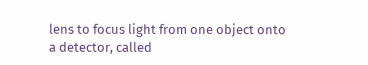lens to focus light from one object onto a detector, called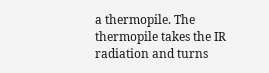a thermopile. The thermopile takes the IR radiation and turns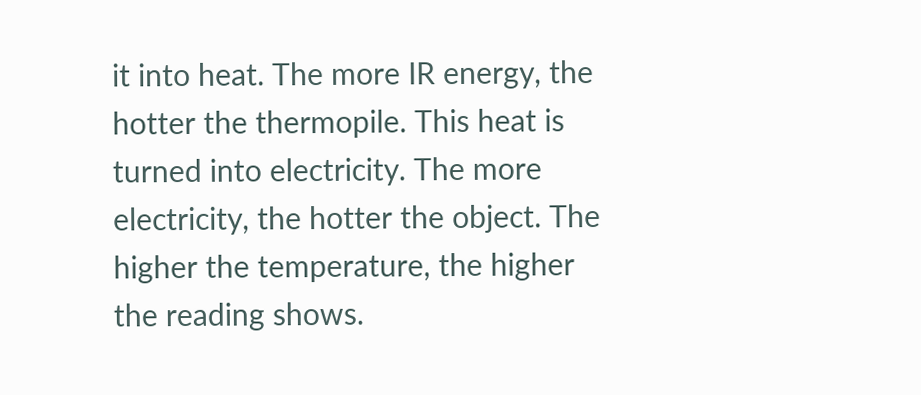it into heat. The more IR energy, the hotter the thermopile. This heat is turned into electricity. The more electricity, the hotter the object. The higher the temperature, the higher the reading shows.